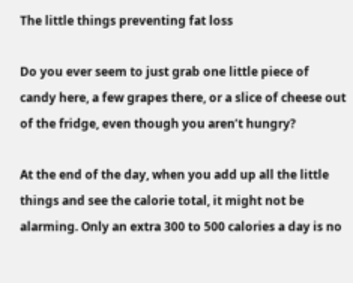The little things preventing fat loss

Do you ever seem to just grab one little piece of candy here, a few grapes there, or a slice of cheese out of the fridge, even though you aren’t hungry?

At the end of the day, when you add up all the little things and see the calorie total, it might not be alarming. Only an extra 300 to 500 calories a day is no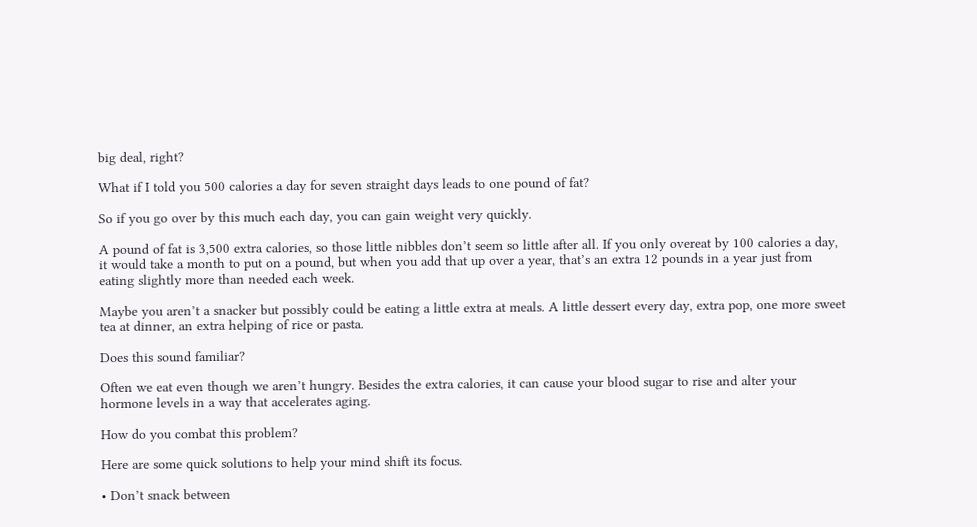big deal, right?

What if I told you 500 calories a day for seven straight days leads to one pound of fat?

So if you go over by this much each day, you can gain weight very quickly.

A pound of fat is 3,500 extra calories, so those little nibbles don’t seem so little after all. If you only overeat by 100 calories a day, it would take a month to put on a pound, but when you add that up over a year, that’s an extra 12 pounds in a year just from eating slightly more than needed each week.

Maybe you aren’t a snacker but possibly could be eating a little extra at meals. A little dessert every day, extra pop, one more sweet tea at dinner, an extra helping of rice or pasta.

Does this sound familiar?

Often we eat even though we aren’t hungry. Besides the extra calories, it can cause your blood sugar to rise and alter your hormone levels in a way that accelerates aging.

How do you combat this problem?

Here are some quick solutions to help your mind shift its focus.

• Don’t snack between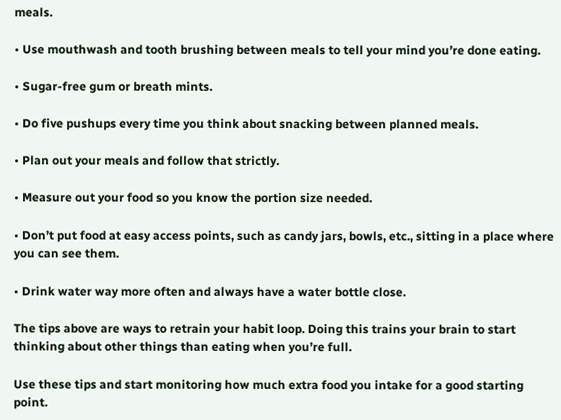meals.

• Use mouthwash and tooth brushing between meals to tell your mind you’re done eating.

• Sugar-free gum or breath mints.

• Do five pushups every time you think about snacking between planned meals.

• Plan out your meals and follow that strictly.

• Measure out your food so you know the portion size needed.

• Don’t put food at easy access points, such as candy jars, bowls, etc., sitting in a place where you can see them.

• Drink water way more often and always have a water bottle close.

The tips above are ways to retrain your habit loop. Doing this trains your brain to start thinking about other things than eating when you’re full.

Use these tips and start monitoring how much extra food you intake for a good starting point.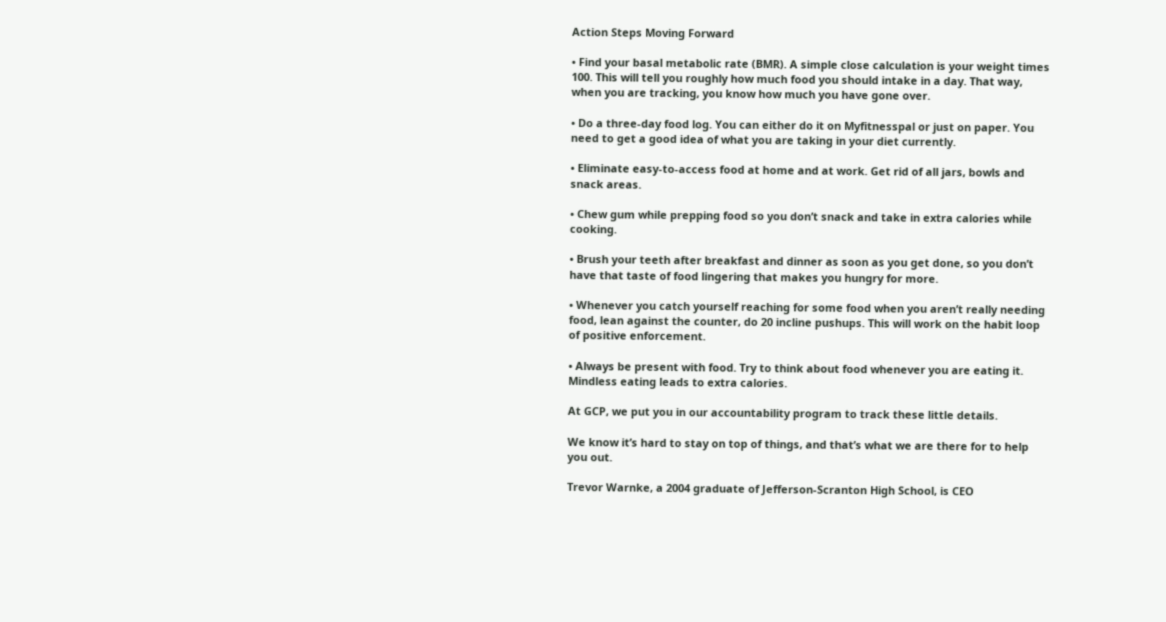Action Steps Moving Forward

• Find your basal metabolic rate (BMR). A simple close calculation is your weight times 100. This will tell you roughly how much food you should intake in a day. That way, when you are tracking, you know how much you have gone over.

• Do a three-day food log. You can either do it on Myfitnesspal or just on paper. You need to get a good idea of what you are taking in your diet currently.

• Eliminate easy-to-access food at home and at work. Get rid of all jars, bowls and snack areas.

• Chew gum while prepping food so you don’t snack and take in extra calories while cooking.

• Brush your teeth after breakfast and dinner as soon as you get done, so you don’t have that taste of food lingering that makes you hungry for more.

• Whenever you catch yourself reaching for some food when you aren’t really needing food, lean against the counter, do 20 incline pushups. This will work on the habit loop of positive enforcement.

• Always be present with food. Try to think about food whenever you are eating it. Mindless eating leads to extra calories.

At GCP, we put you in our accountability program to track these little details.

We know it’s hard to stay on top of things, and that’s what we are there for to help you out.

Trevor Warnke, a 2004 graduate of Jefferson-Scranton High School, is CEO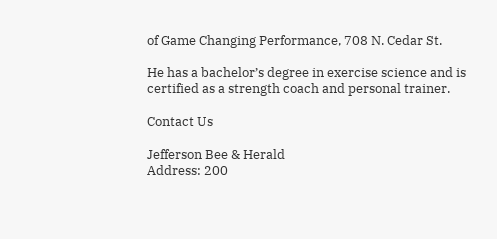of Game Changing Performance, 708 N. Cedar St.

He has a bachelor’s degree in exercise science and is certified as a strength coach and personal trainer.

Contact Us

Jefferson Bee & Herald
Address: 200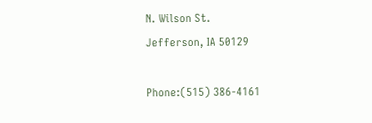N. Wilson St.
Jefferson, IA 50129

Phone:(515) 386-4161